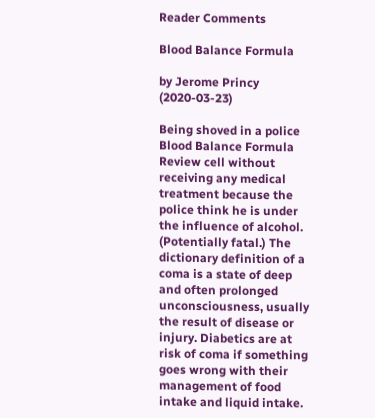Reader Comments

Blood Balance Formula

by Jerome Princy (2020-03-23)

Being shoved in a police Blood Balance Formula Review cell without receiving any medical treatment because the police think he is under the influence of alcohol. (Potentially fatal.) The dictionary definition of a coma is a state of deep and often prolonged unconsciousness, usually the result of disease or injury. Diabetics are at risk of coma if something goes wrong with their management of food intake and liquid intake.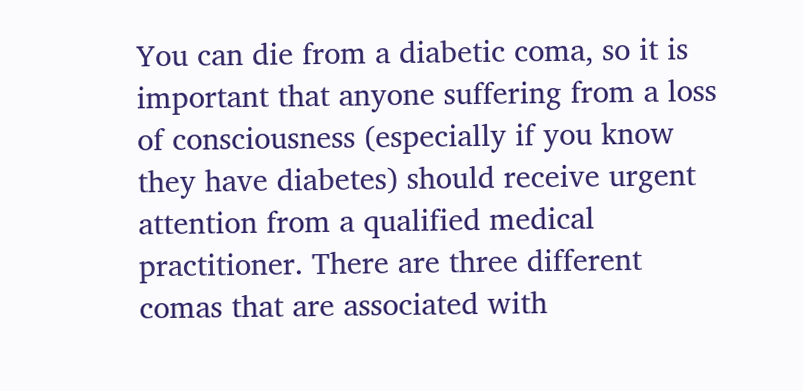You can die from a diabetic coma, so it is important that anyone suffering from a loss of consciousness (especially if you know they have diabetes) should receive urgent attention from a qualified medical practitioner. There are three different comas that are associated with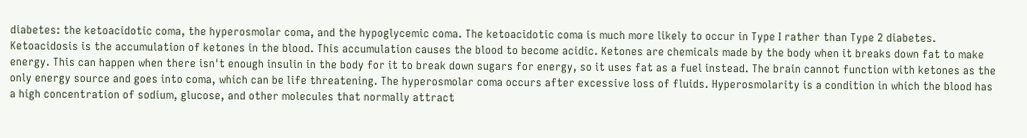diabetes: the ketoacidotic coma, the hyperosmolar coma, and the hypoglycemic coma. The ketoacidotic coma is much more likely to occur in Type I rather than Type 2 diabetes. Ketoacidosis is the accumulation of ketones in the blood. This accumulation causes the blood to become acidic. Ketones are chemicals made by the body when it breaks down fat to make energy. This can happen when there isn't enough insulin in the body for it to break down sugars for energy, so it uses fat as a fuel instead. The brain cannot function with ketones as the only energy source and goes into coma, which can be life threatening. The hyperosmolar coma occurs after excessive loss of fluids. Hyperosmolarity is a condition in which the blood has a high concentration of sodium, glucose, and other molecules that normally attract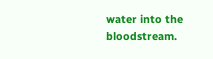water into the bloodstream.